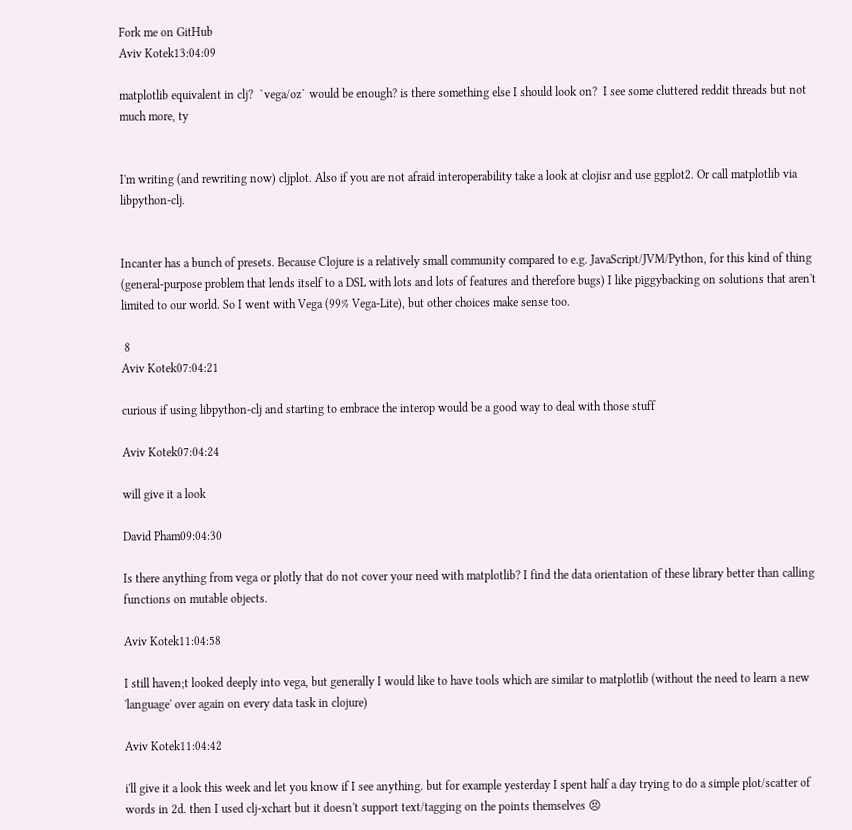Fork me on GitHub
Aviv Kotek13:04:09

matplotlib equivalent in clj?  `vega/oz` would be enough? is there something else I should look on?  I see some cluttered reddit threads but not much more, ty


I'm writing (and rewriting now) cljplot. Also if you are not afraid interoperability take a look at clojisr and use ggplot2. Or call matplotlib via libpython-clj.


Incanter has a bunch of presets. Because Clojure is a relatively small community compared to e.g. JavaScript/JVM/Python, for this kind of thing (general-purpose problem that lends itself to a DSL with lots and lots of features and therefore bugs) I like piggybacking on solutions that aren't limited to our world. So I went with Vega (99% Vega-Lite), but other choices make sense too.

 8
Aviv Kotek07:04:21

curious if using libpython-clj and starting to embrace the interop would be a good way to deal with those stuff

Aviv Kotek07:04:24

will give it a look

David Pham09:04:30

Is there anything from vega or plotly that do not cover your need with matplotlib? I find the data orientation of these library better than calling functions on mutable objects.

Aviv Kotek11:04:58

I still haven;t looked deeply into vega, but generally I would like to have tools which are similar to matplotlib (without the need to learn a new 'language' over again on every data task in clojure)

Aviv Kotek11:04:42

i'll give it a look this week and let you know if I see anything. but for example yesterday I spent half a day trying to do a simple plot/scatter of words in 2d. then I used clj-xchart but it doesn't support text/tagging on the points themselves 😣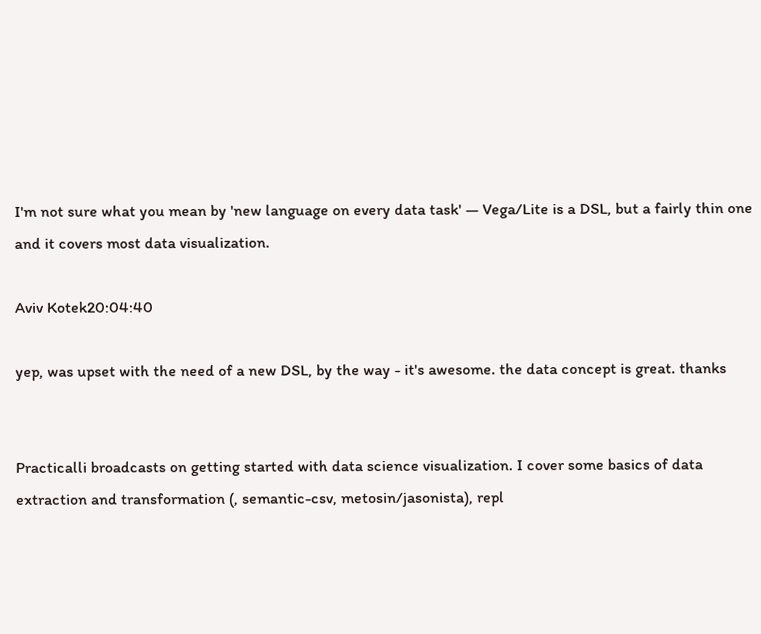I'm not sure what you mean by 'new language on every data task' — Vega/Lite is a DSL, but a fairly thin one and it covers most data visualization.

Aviv Kotek20:04:40

yep, was upset with the need of a new DSL, by the way - it's awesome. the data concept is great. thanks


Practicalli broadcasts on getting started with data science visualization. I cover some basics of data extraction and transformation (, semantic-csv, metosin/jasonista), repl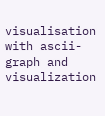visualisation with ascii-graph and visualization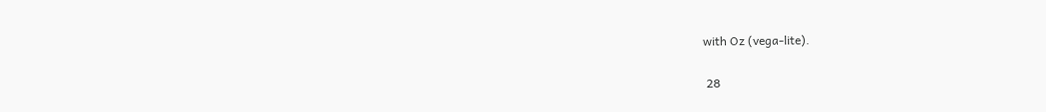with Oz (vega-lite).

 28